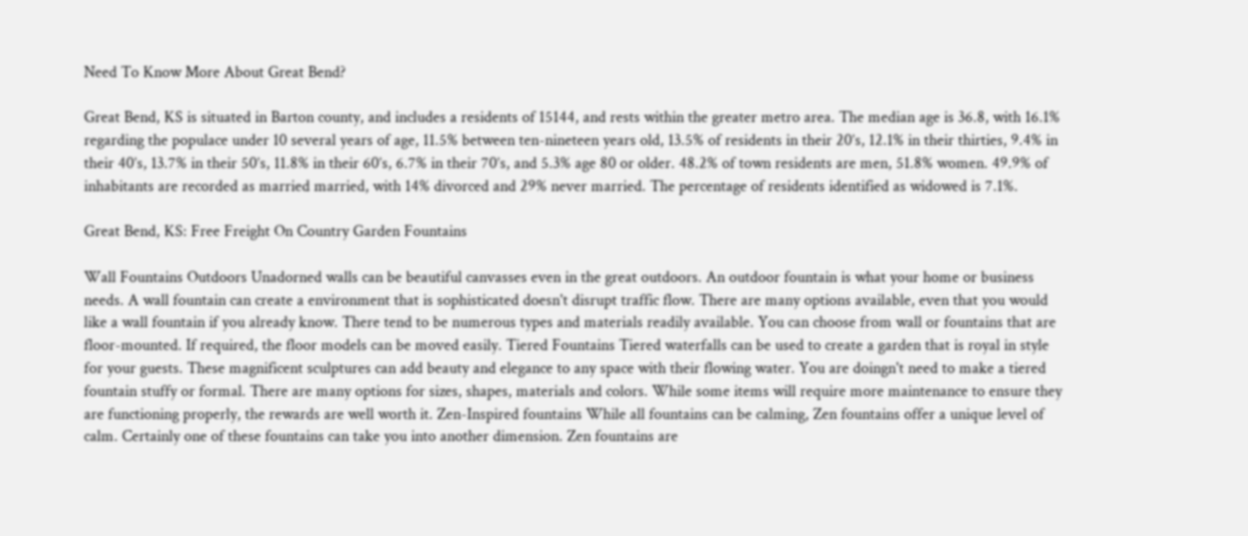Need To Know More About Great Bend?

Great Bend, KS is situated in Barton county, and includes a residents of 15144, and rests within the greater metro area. The median age is 36.8, with 16.1% regarding the populace under 10 several years of age, 11.5% between ten-nineteen years old, 13.5% of residents in their 20’s, 12.1% in their thirties, 9.4% in their 40’s, 13.7% in their 50’s, 11.8% in their 60’s, 6.7% in their 70’s, and 5.3% age 80 or older. 48.2% of town residents are men, 51.8% women. 49.9% of inhabitants are recorded as married married, with 14% divorced and 29% never married. The percentage of residents identified as widowed is 7.1%.

Great Bend, KS: Free Freight On Country Garden Fountains

Wall Fountains Outdoors Unadorned walls can be beautiful canvasses even in the great outdoors. An outdoor fountain is what your home or business needs. A wall fountain can create a environment that is sophisticated doesn't disrupt traffic flow. There are many options available, even that you would like a wall fountain if you already know. There tend to be numerous types and materials readily available. You can choose from wall or fountains that are floor-mounted. If required, the floor models can be moved easily. Tiered Fountains Tiered waterfalls can be used to create a garden that is royal in style for your guests. These magnificent sculptures can add beauty and elegance to any space with their flowing water. You are doingn't need to make a tiered fountain stuffy or formal. There are many options for sizes, shapes, materials and colors. While some items will require more maintenance to ensure they are functioning properly, the rewards are well worth it. Zen-Inspired fountains While all fountains can be calming, Zen fountains offer a unique level of calm. Certainly one of these fountains can take you into another dimension. Zen fountains are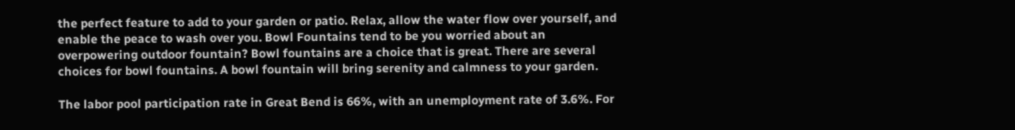the perfect feature to add to your garden or patio. Relax, allow the water flow over yourself, and enable the peace to wash over you. Bowl Fountains tend to be you worried about an overpowering outdoor fountain? Bowl fountains are a choice that is great. There are several choices for bowl fountains. A bowl fountain will bring serenity and calmness to your garden.

The labor pool participation rate in Great Bend is 66%, with an unemployment rate of 3.6%. For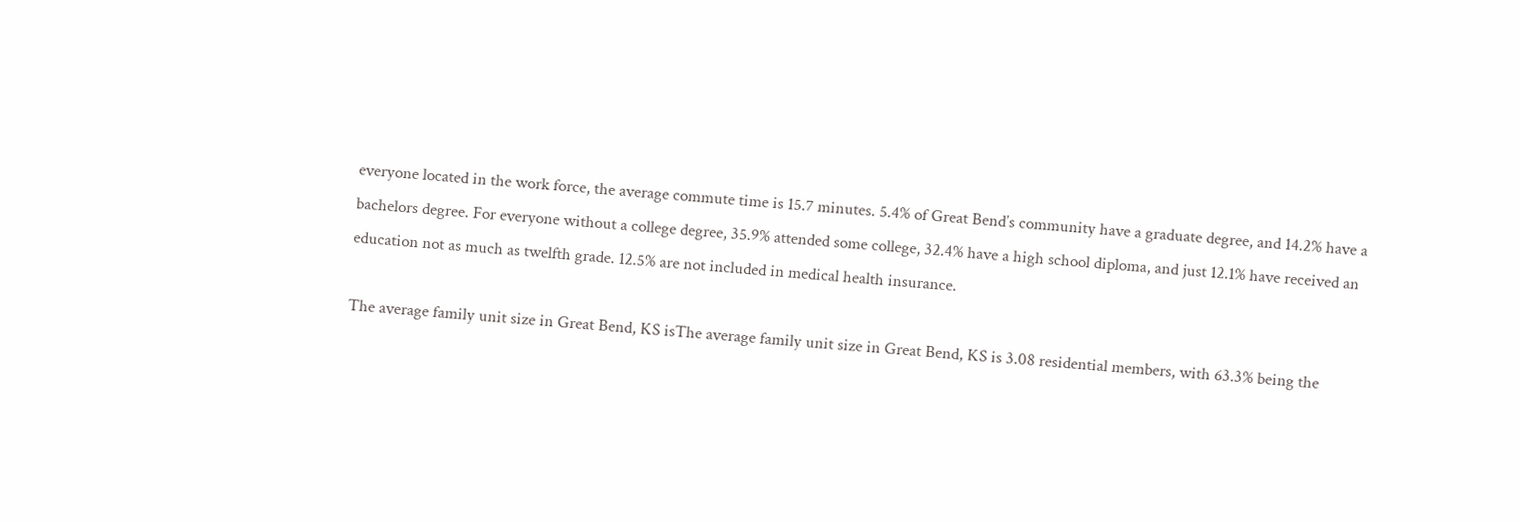everyone located in the work force, the average commute time is 15.7 minutes. 5.4% of Great Bend’s community have a graduate degree, and 14.2% have a bachelors degree. For everyone without a college degree, 35.9% attended some college, 32.4% have a high school diploma, and just 12.1% have received an education not as much as twelfth grade. 12.5% are not included in medical health insurance.

The average family unit size in Great Bend, KS isThe average family unit size in Great Bend, KS is 3.08 residential members, with 63.3% being the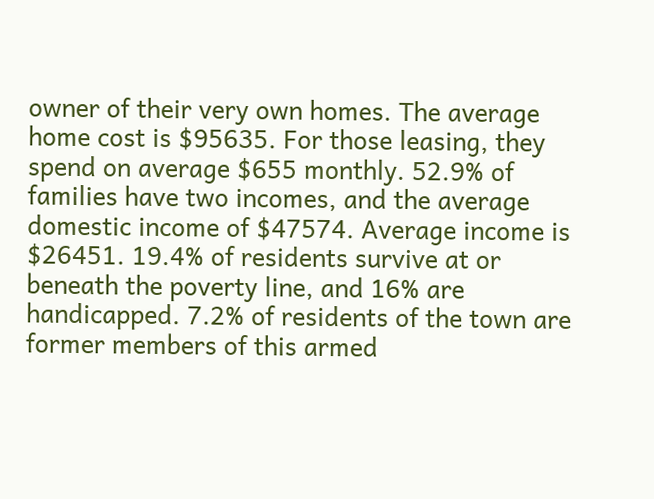owner of their very own homes. The average home cost is $95635. For those leasing, they spend on average $655 monthly. 52.9% of families have two incomes, and the average domestic income of $47574. Average income is $26451. 19.4% of residents survive at or beneath the poverty line, and 16% are handicapped. 7.2% of residents of the town are former members of this armed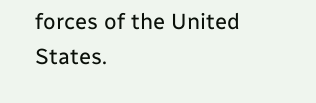forces of the United States.